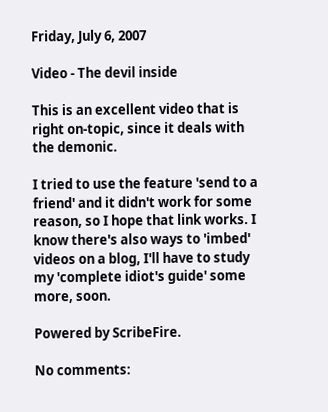Friday, July 6, 2007

Video - The devil inside

This is an excellent video that is right on-topic, since it deals with the demonic.

I tried to use the feature 'send to a friend' and it didn't work for some reason, so I hope that link works. I know there's also ways to 'imbed' videos on a blog, I'll have to study my 'complete idiot's guide' some more, soon.

Powered by ScribeFire.

No comments: